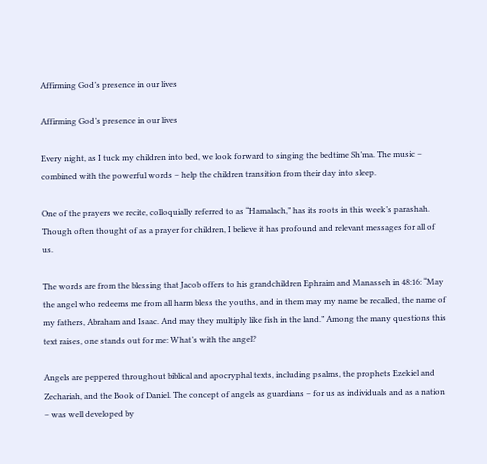Affirming God’s presence in our lives

Affirming God’s presence in our lives

Every night, as I tuck my children into bed, we look forward to singing the bedtime Sh’ma. The music – combined with the powerful words – help the children transition from their day into sleep.

One of the prayers we recite, colloquially referred to as “Hamalach,” has its roots in this week’s parashah. Though often thought of as a prayer for children, I believe it has profound and relevant messages for all of us.

The words are from the blessing that Jacob offers to his grandchildren Ephraim and Manasseh in 48:16: “May the angel who redeems me from all harm bless the youths, and in them may my name be recalled, the name of my fathers, Abraham and Isaac. And may they multiply like fish in the land.” Among the many questions this text raises, one stands out for me: What’s with the angel?

Angels are peppered throughout biblical and apocryphal texts, including psalms, the prophets Ezekiel and Zechariah, and the Book of Daniel. The concept of angels as guardians – for us as individuals and as a nation – was well developed by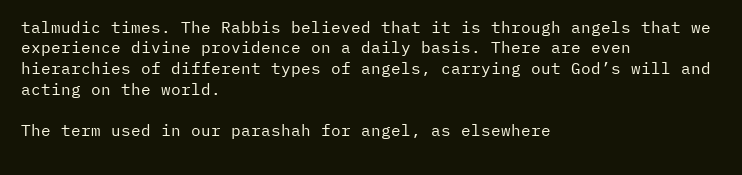talmudic times. The Rabbis believed that it is through angels that we experience divine providence on a daily basis. There are even hierarchies of different types of angels, carrying out God’s will and acting on the world.

The term used in our parashah for angel, as elsewhere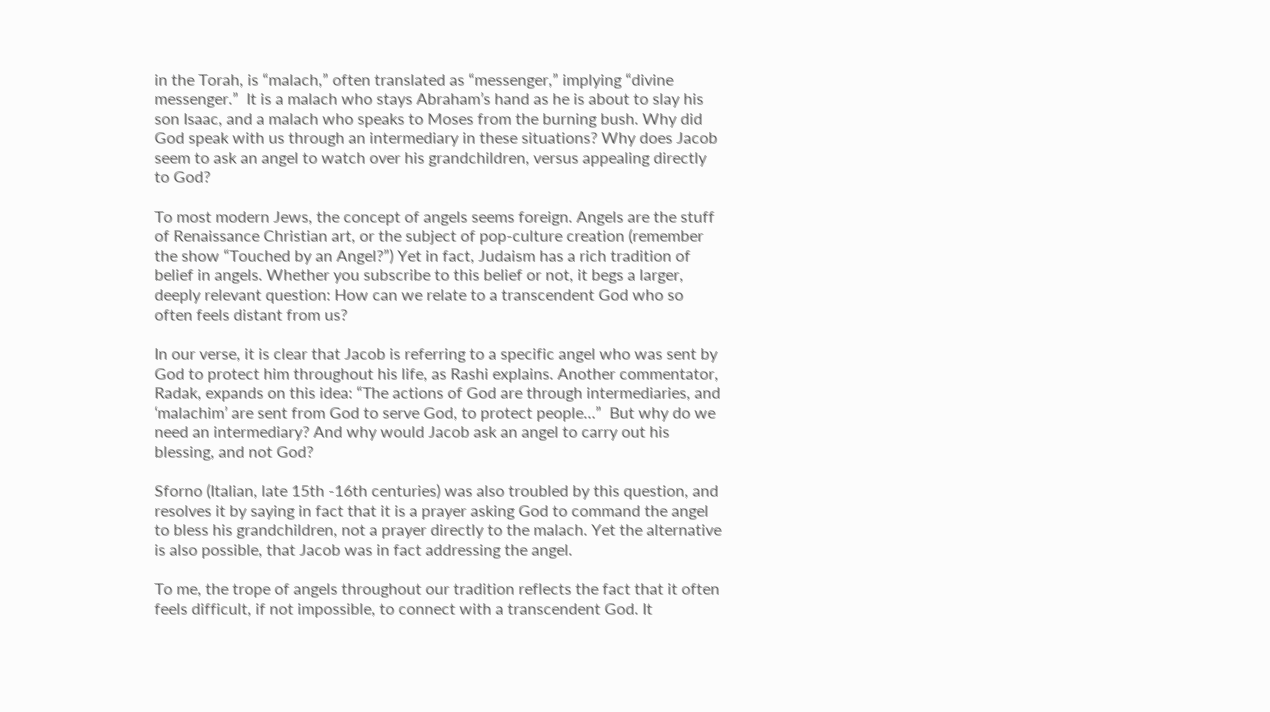in the Torah, is “malach,” often translated as “messenger,” implying “divine messenger.”  It is a malach who stays Abraham’s hand as he is about to slay his son Isaac, and a malach who speaks to Moses from the burning bush. Why did God speak with us through an intermediary in these situations? Why does Jacob seem to ask an angel to watch over his grandchildren, versus appealing directly to God?

To most modern Jews, the concept of angels seems foreign. Angels are the stuff of Renaissance Christian art, or the subject of pop-culture creation (remember the show “Touched by an Angel?”) Yet in fact, Judaism has a rich tradition of belief in angels. Whether you subscribe to this belief or not, it begs a larger, deeply relevant question: How can we relate to a transcendent God who so often feels distant from us?

In our verse, it is clear that Jacob is referring to a specific angel who was sent by God to protect him throughout his life, as Rashi explains. Another commentator, Radak, expands on this idea: “The actions of God are through intermediaries, and ‘malachim’ are sent from God to serve God, to protect people…”  But why do we need an intermediary? And why would Jacob ask an angel to carry out his blessing, and not God?

Sforno (Italian, late 15th -16th centuries) was also troubled by this question, and resolves it by saying in fact that it is a prayer asking God to command the angel to bless his grandchildren, not a prayer directly to the malach. Yet the alternative is also possible, that Jacob was in fact addressing the angel.

To me, the trope of angels throughout our tradition reflects the fact that it often feels difficult, if not impossible, to connect with a transcendent God. It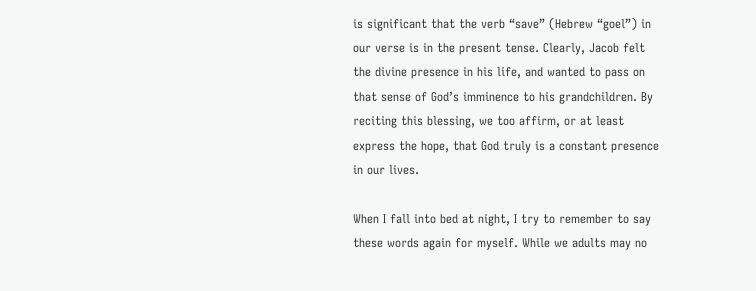is significant that the verb “save” (Hebrew “goel”) in our verse is in the present tense. Clearly, Jacob felt the divine presence in his life, and wanted to pass on that sense of God’s imminence to his grandchildren. By reciting this blessing, we too affirm, or at least express the hope, that God truly is a constant presence in our lives.

When I fall into bed at night, I try to remember to say these words again for myself. While we adults may no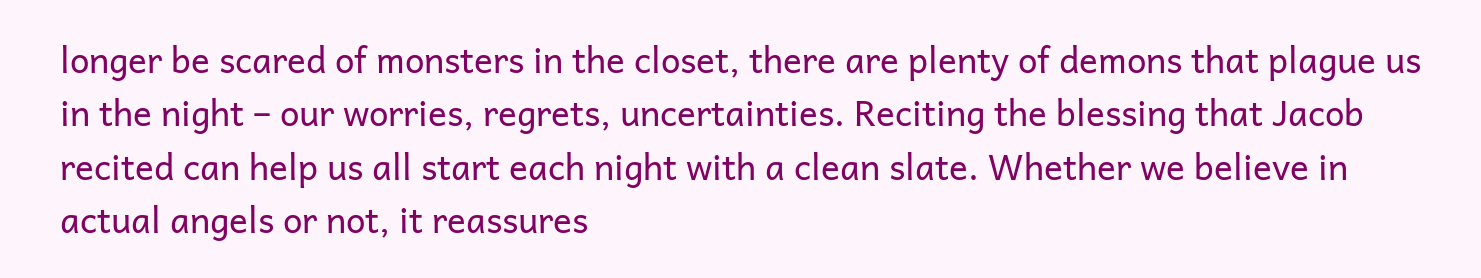longer be scared of monsters in the closet, there are plenty of demons that plague us in the night – our worries, regrets, uncertainties. Reciting the blessing that Jacob recited can help us all start each night with a clean slate. Whether we believe in actual angels or not, it reassures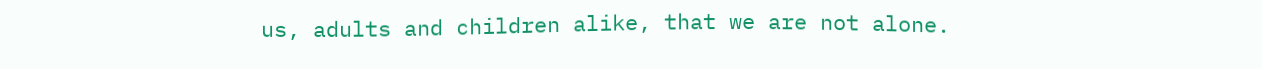us, adults and children alike, that we are not alone.